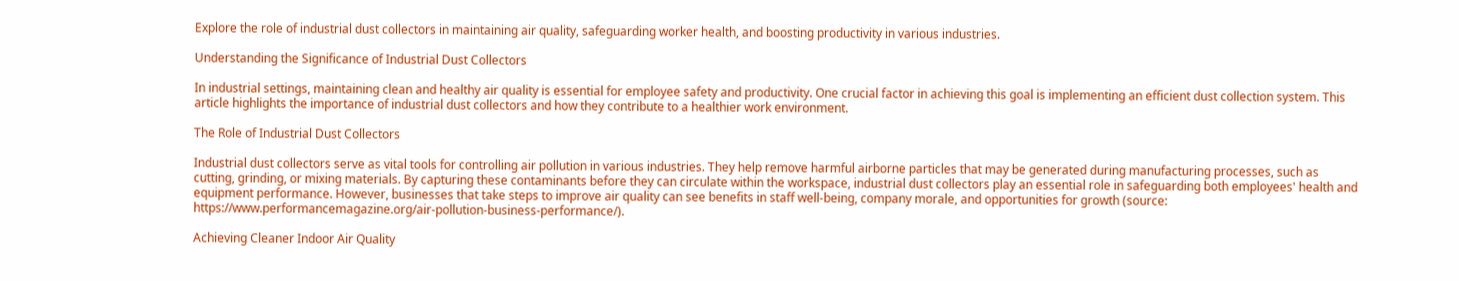Explore the role of industrial dust collectors in maintaining air quality, safeguarding worker health, and boosting productivity in various industries.

Understanding the Significance of Industrial Dust Collectors

In industrial settings, maintaining clean and healthy air quality is essential for employee safety and productivity. One crucial factor in achieving this goal is implementing an efficient dust collection system. This article highlights the importance of industrial dust collectors and how they contribute to a healthier work environment.

The Role of Industrial Dust Collectors

Industrial dust collectors serve as vital tools for controlling air pollution in various industries. They help remove harmful airborne particles that may be generated during manufacturing processes, such as cutting, grinding, or mixing materials. By capturing these contaminants before they can circulate within the workspace, industrial dust collectors play an essential role in safeguarding both employees' health and equipment performance. However, businesses that take steps to improve air quality can see benefits in staff well-being, company morale, and opportunities for growth (source: https://www.performancemagazine.org/air-pollution-business-performance/).

Achieving Cleaner Indoor Air Quality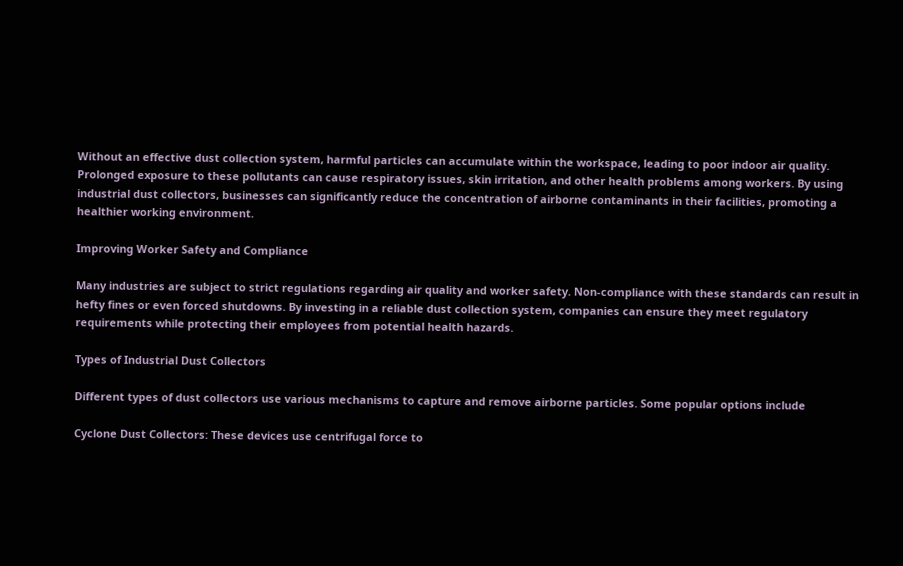Without an effective dust collection system, harmful particles can accumulate within the workspace, leading to poor indoor air quality. Prolonged exposure to these pollutants can cause respiratory issues, skin irritation, and other health problems among workers. By using industrial dust collectors, businesses can significantly reduce the concentration of airborne contaminants in their facilities, promoting a healthier working environment.

Improving Worker Safety and Compliance

Many industries are subject to strict regulations regarding air quality and worker safety. Non-compliance with these standards can result in hefty fines or even forced shutdowns. By investing in a reliable dust collection system, companies can ensure they meet regulatory requirements while protecting their employees from potential health hazards.

Types of Industrial Dust Collectors

Different types of dust collectors use various mechanisms to capture and remove airborne particles. Some popular options include

Cyclone Dust Collectors: These devices use centrifugal force to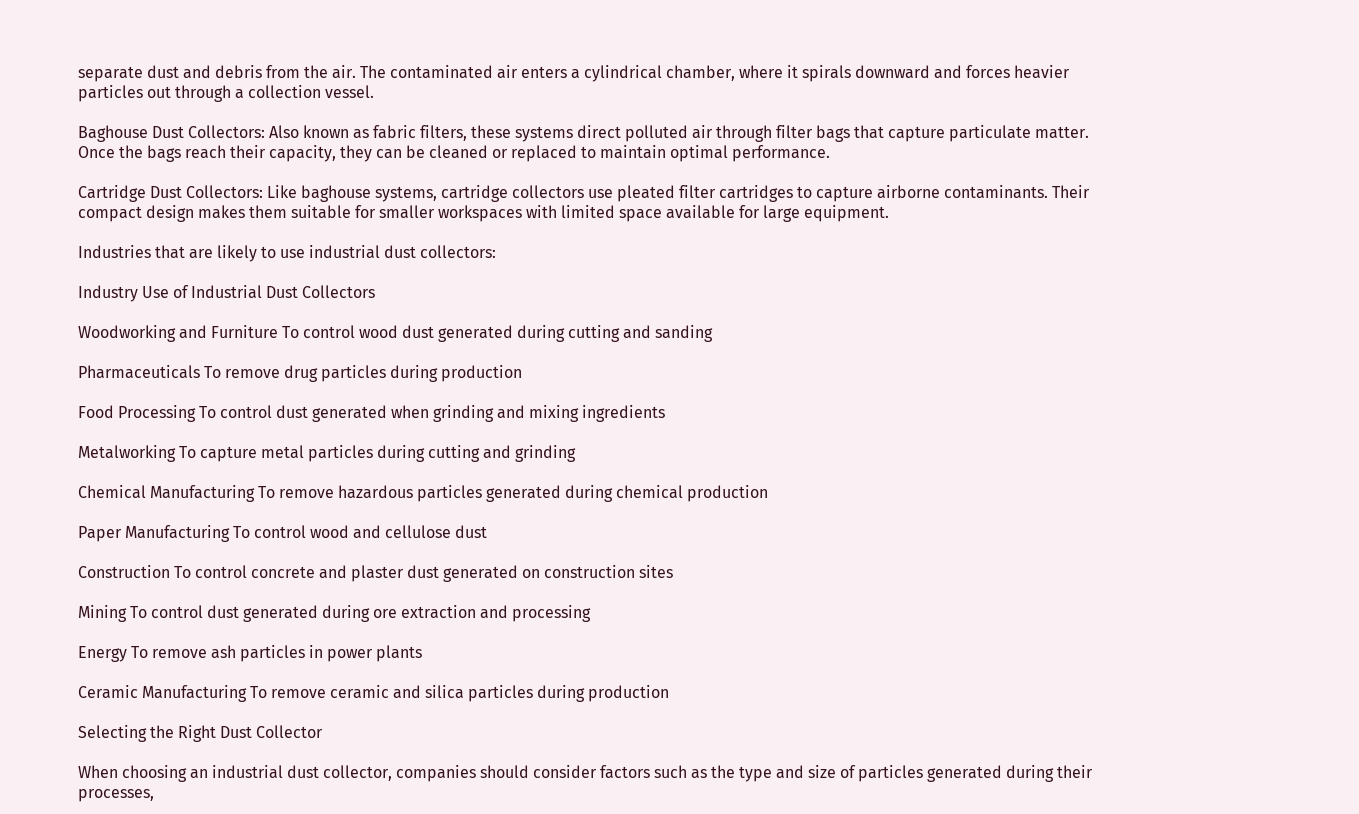separate dust and debris from the air. The contaminated air enters a cylindrical chamber, where it spirals downward and forces heavier particles out through a collection vessel.

Baghouse Dust Collectors: Also known as fabric filters, these systems direct polluted air through filter bags that capture particulate matter. Once the bags reach their capacity, they can be cleaned or replaced to maintain optimal performance.

Cartridge Dust Collectors: Like baghouse systems, cartridge collectors use pleated filter cartridges to capture airborne contaminants. Their compact design makes them suitable for smaller workspaces with limited space available for large equipment.

Industries that are likely to use industrial dust collectors:

Industry Use of Industrial Dust Collectors

Woodworking and Furniture To control wood dust generated during cutting and sanding

Pharmaceuticals To remove drug particles during production

Food Processing To control dust generated when grinding and mixing ingredients

Metalworking To capture metal particles during cutting and grinding

Chemical Manufacturing To remove hazardous particles generated during chemical production

Paper Manufacturing To control wood and cellulose dust

Construction To control concrete and plaster dust generated on construction sites

Mining To control dust generated during ore extraction and processing

Energy To remove ash particles in power plants

Ceramic Manufacturing To remove ceramic and silica particles during production

Selecting the Right Dust Collector

When choosing an industrial dust collector, companies should consider factors such as the type and size of particles generated during their processes,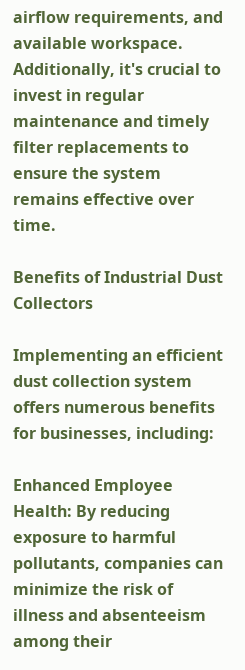airflow requirements, and available workspace. Additionally, it's crucial to invest in regular maintenance and timely filter replacements to ensure the system remains effective over time.

Benefits of Industrial Dust Collectors

Implementing an efficient dust collection system offers numerous benefits for businesses, including:

Enhanced Employee Health: By reducing exposure to harmful pollutants, companies can minimize the risk of illness and absenteeism among their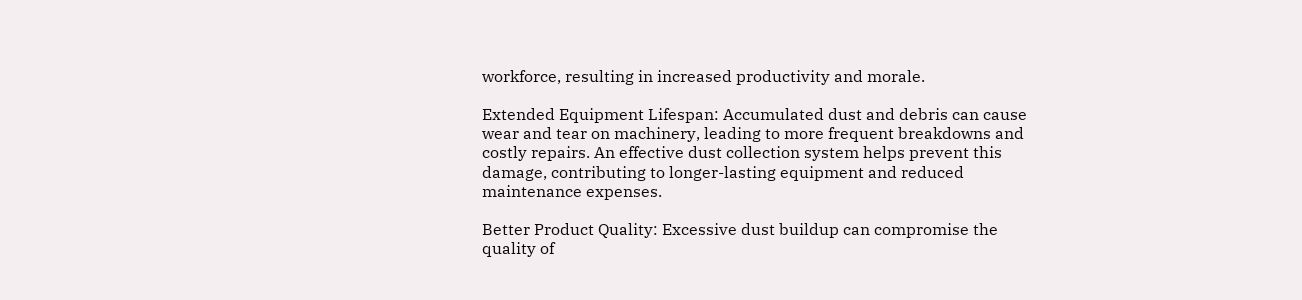workforce, resulting in increased productivity and morale.

Extended Equipment Lifespan: Accumulated dust and debris can cause wear and tear on machinery, leading to more frequent breakdowns and costly repairs. An effective dust collection system helps prevent this damage, contributing to longer-lasting equipment and reduced maintenance expenses.

Better Product Quality: Excessive dust buildup can compromise the quality of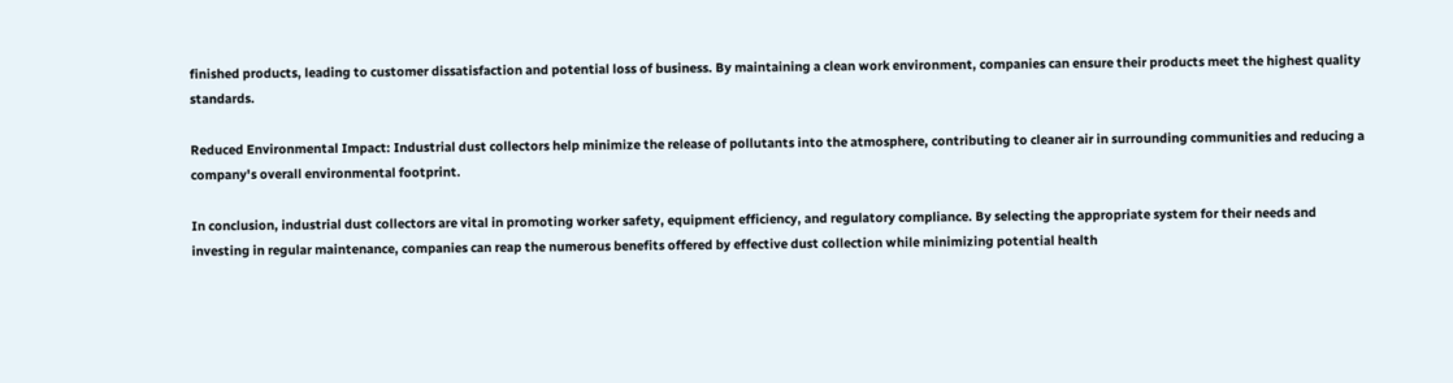finished products, leading to customer dissatisfaction and potential loss of business. By maintaining a clean work environment, companies can ensure their products meet the highest quality standards.

Reduced Environmental Impact: Industrial dust collectors help minimize the release of pollutants into the atmosphere, contributing to cleaner air in surrounding communities and reducing a company's overall environmental footprint.

In conclusion, industrial dust collectors are vital in promoting worker safety, equipment efficiency, and regulatory compliance. By selecting the appropriate system for their needs and investing in regular maintenance, companies can reap the numerous benefits offered by effective dust collection while minimizing potential health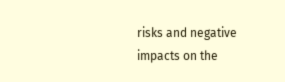risks and negative impacts on the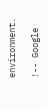environment.

!-- Google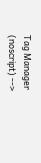Tag Manager (noscript) -->